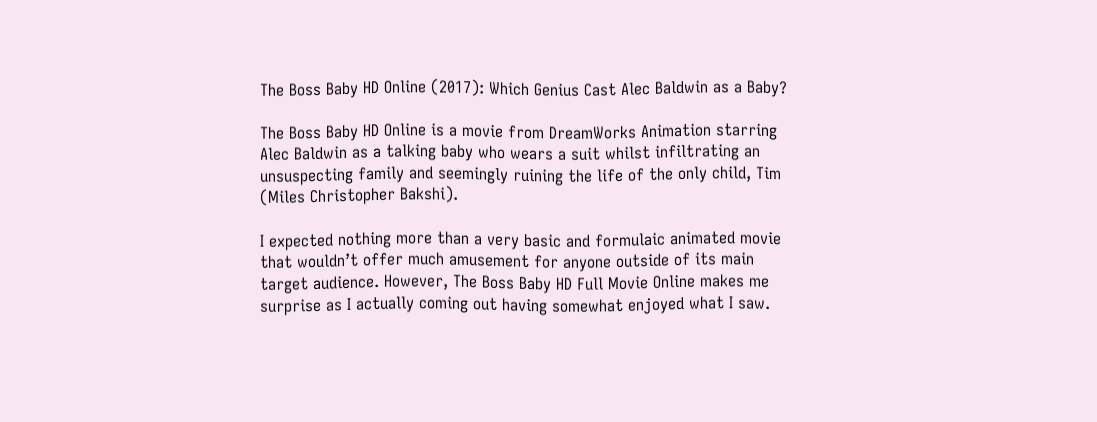The Boss Baby HD Online (2017): Which Genius Cast Alec Baldwin as a Baby?

The Boss Baby HD Online is a movie from DreamWorks Animation starring Alec Baldwin as a talking baby who wears a suit whilst infiltrating an unsuspecting family and seemingly ruining the life of the only child, Tim (Miles Christopher Bakshi).

I expected nothing more than a very basic and formulaic animated movie that wouldn’t offer much amusement for anyone outside of its main target audience. However, The Boss Baby HD Full Movie Online makes me surprise as I actually coming out having somewhat enjoyed what I saw.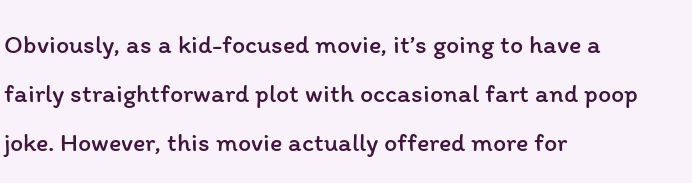Obviously, as a kid-focused movie, it’s going to have a fairly straightforward plot with occasional fart and poop joke. However, this movie actually offered more for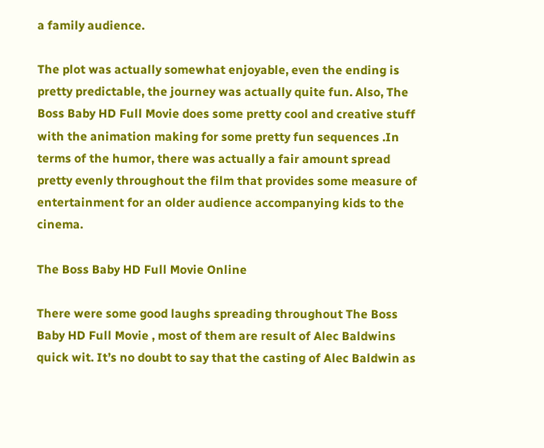a family audience.

The plot was actually somewhat enjoyable, even the ending is pretty predictable, the journey was actually quite fun. Also, The Boss Baby HD Full Movie does some pretty cool and creative stuff with the animation making for some pretty fun sequences .In terms of the humor, there was actually a fair amount spread pretty evenly throughout the film that provides some measure of entertainment for an older audience accompanying kids to the cinema.

The Boss Baby HD Full Movie Online

There were some good laughs spreading throughout The Boss Baby HD Full Movie , most of them are result of Alec Baldwins quick wit. It’s no doubt to say that the casting of Alec Baldwin as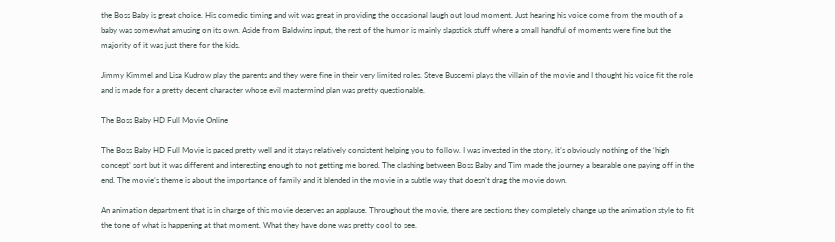the Boss Baby is great choice. His comedic timing and wit was great in providing the occasional laugh out loud moment. Just hearing his voice come from the mouth of a baby was somewhat amusing on its own. Aside from Baldwins input, the rest of the humor is mainly slapstick stuff where a small handful of moments were fine but the majority of it was just there for the kids.

Jimmy Kimmel and Lisa Kudrow play the parents and they were fine in their very limited roles. Steve Buscemi plays the villain of the movie and I thought his voice fit the role and is made for a pretty decent character whose evil mastermind plan was pretty questionable.

The Boss Baby HD Full Movie Online

The Boss Baby HD Full Movie is paced pretty well and it stays relatively consistent helping you to follow. I was invested in the story, it’s obviously nothing of the ‘high concept’ sort but it was different and interesting enough to not getting me bored. The clashing between Boss Baby and Tim made the journey a bearable one paying off in the end. The movie’s theme is about the importance of family and it blended in the movie in a subtle way that doesn’t drag the movie down.

An animation department that is in charge of this movie deserves an applause. Throughout the movie, there are sections they completely change up the animation style to fit the tone of what is happening at that moment. What they have done was pretty cool to see.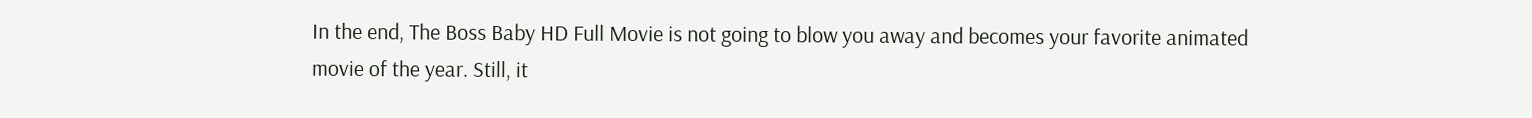In the end, The Boss Baby HD Full Movie is not going to blow you away and becomes your favorite animated movie of the year. Still, it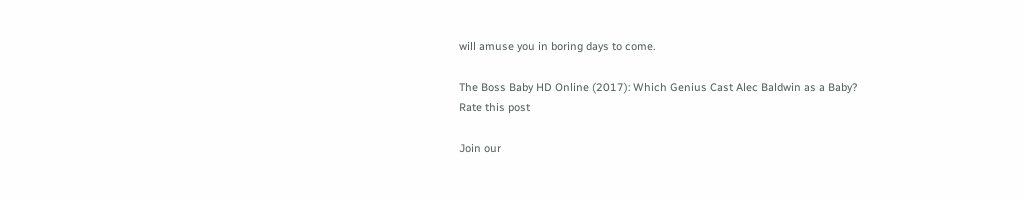will amuse you in boring days to come.

The Boss Baby HD Online (2017): Which Genius Cast Alec Baldwin as a Baby?
Rate this post

Join our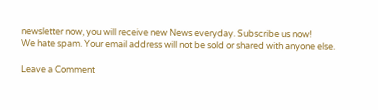newsletter now, you will receive new News everyday. Subscribe us now!
We hate spam. Your email address will not be sold or shared with anyone else.

Leave a Comment